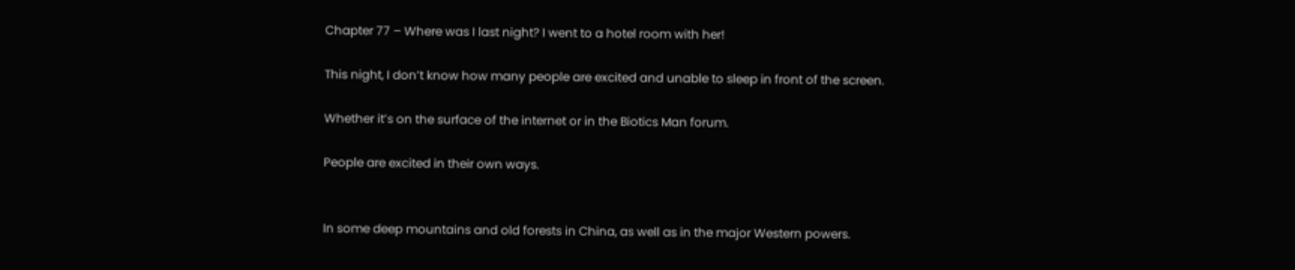Chapter 77 – Where was I last night? I went to a hotel room with her!

This night, I don’t know how many people are excited and unable to sleep in front of the screen.

Whether it’s on the surface of the internet or in the Biotics Man forum.

People are excited in their own ways.


In some deep mountains and old forests in China, as well as in the major Western powers.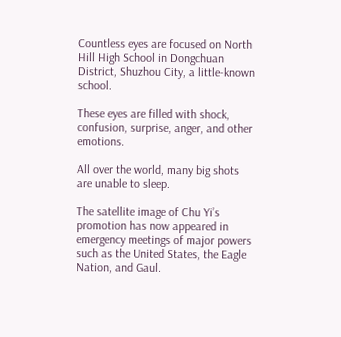Countless eyes are focused on North Hill High School in Dongchuan District, Shuzhou City, a little-known school.

These eyes are filled with shock, confusion, surprise, anger, and other emotions.

All over the world, many big shots are unable to sleep.

The satellite image of Chu Yi’s promotion has now appeared in emergency meetings of major powers such as the United States, the Eagle Nation, and Gaul.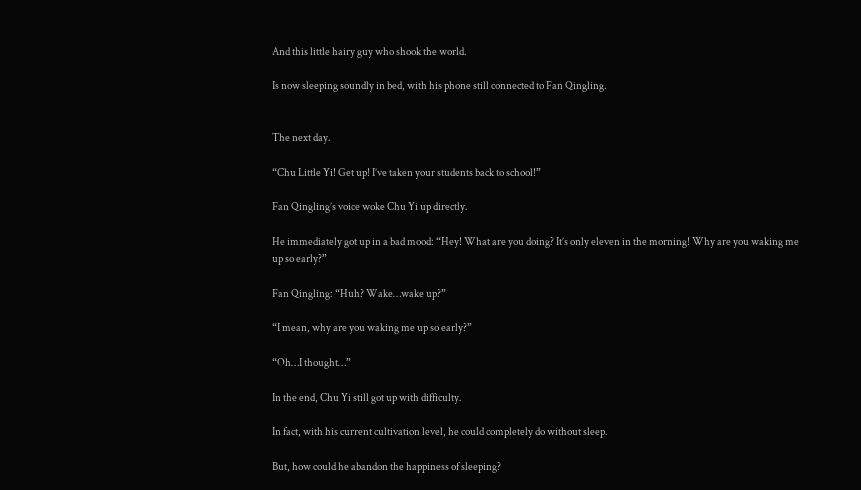And this little hairy guy who shook the world.

Is now sleeping soundly in bed, with his phone still connected to Fan Qingling.


The next day.

“Chu Little Yi! Get up! I’ve taken your students back to school!”

Fan Qingling’s voice woke Chu Yi up directly.

He immediately got up in a bad mood: “Hey! What are you doing? It’s only eleven in the morning! Why are you waking me up so early?”

Fan Qingling: “Huh? Wake…wake up?”

“I mean, why are you waking me up so early?”

“Oh…I thought…”

In the end, Chu Yi still got up with difficulty.

In fact, with his current cultivation level, he could completely do without sleep.

But, how could he abandon the happiness of sleeping?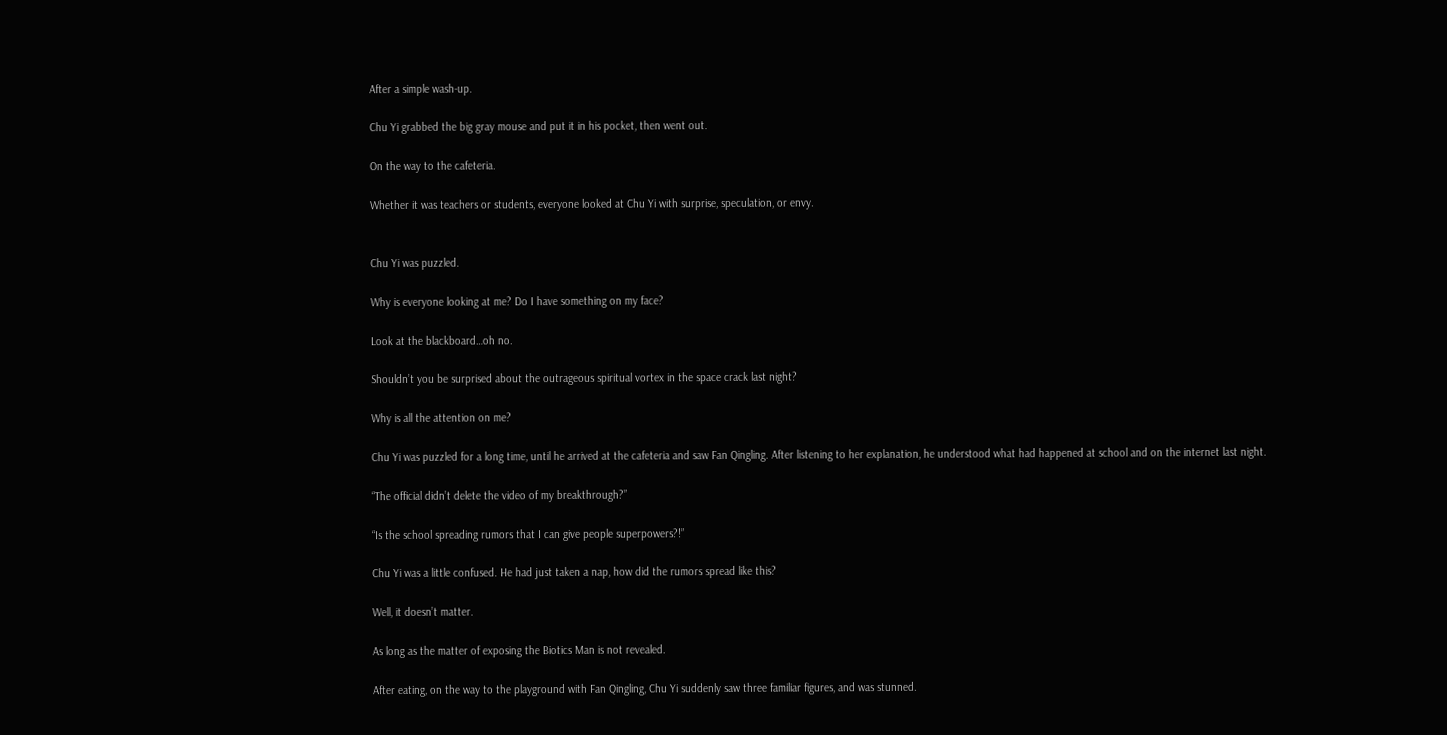After a simple wash-up.

Chu Yi grabbed the big gray mouse and put it in his pocket, then went out.

On the way to the cafeteria.

Whether it was teachers or students, everyone looked at Chu Yi with surprise, speculation, or envy.


Chu Yi was puzzled.

Why is everyone looking at me? Do I have something on my face?

Look at the blackboard…oh no.

Shouldn’t you be surprised about the outrageous spiritual vortex in the space crack last night?

Why is all the attention on me?

Chu Yi was puzzled for a long time, until he arrived at the cafeteria and saw Fan Qingling. After listening to her explanation, he understood what had happened at school and on the internet last night.

“The official didn’t delete the video of my breakthrough?”

“Is the school spreading rumors that I can give people superpowers?!”

Chu Yi was a little confused. He had just taken a nap, how did the rumors spread like this?

Well, it doesn’t matter.

As long as the matter of exposing the Biotics Man is not revealed.

After eating, on the way to the playground with Fan Qingling, Chu Yi suddenly saw three familiar figures, and was stunned.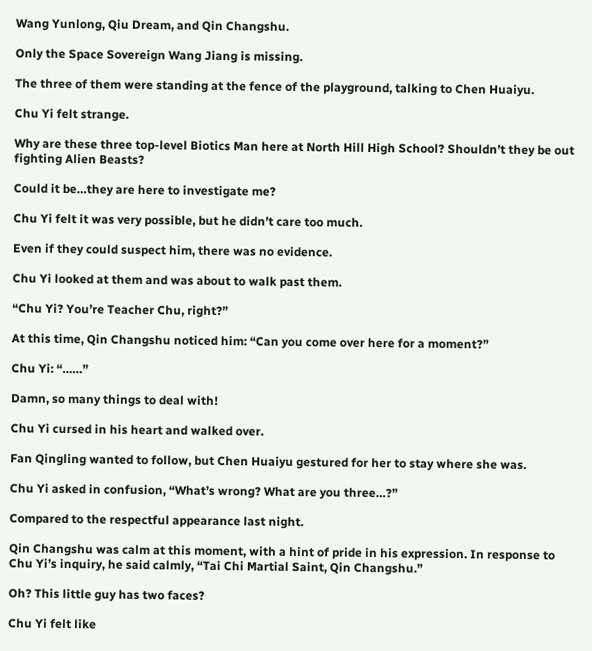Wang Yunlong, Qiu Dream, and Qin Changshu.

Only the Space Sovereign Wang Jiang is missing.

The three of them were standing at the fence of the playground, talking to Chen Huaiyu.

Chu Yi felt strange.

Why are these three top-level Biotics Man here at North Hill High School? Shouldn’t they be out fighting Alien Beasts?

Could it be…they are here to investigate me?

Chu Yi felt it was very possible, but he didn’t care too much.

Even if they could suspect him, there was no evidence.

Chu Yi looked at them and was about to walk past them.

“Chu Yi? You’re Teacher Chu, right?”

At this time, Qin Changshu noticed him: “Can you come over here for a moment?”

Chu Yi: “……”

Damn, so many things to deal with!

Chu Yi cursed in his heart and walked over.

Fan Qingling wanted to follow, but Chen Huaiyu gestured for her to stay where she was.

Chu Yi asked in confusion, “What’s wrong? What are you three…?”

Compared to the respectful appearance last night.

Qin Changshu was calm at this moment, with a hint of pride in his expression. In response to Chu Yi’s inquiry, he said calmly, “Tai Chi Martial Saint, Qin Changshu.”

Oh? This little guy has two faces?

Chu Yi felt like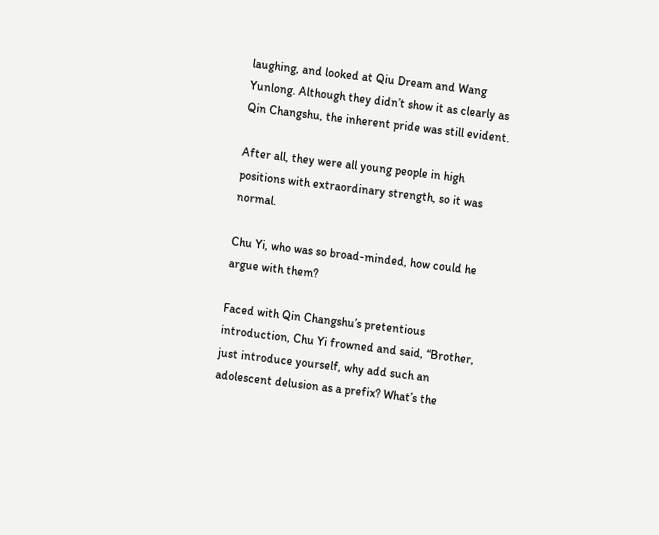laughing, and looked at Qiu Dream and Wang Yunlong. Although they didn’t show it as clearly as Qin Changshu, the inherent pride was still evident.

After all, they were all young people in high positions with extraordinary strength, so it was normal.

Chu Yi, who was so broad-minded, how could he argue with them?

Faced with Qin Changshu’s pretentious introduction, Chu Yi frowned and said, “Brother, just introduce yourself, why add such an adolescent delusion as a prefix? What’s the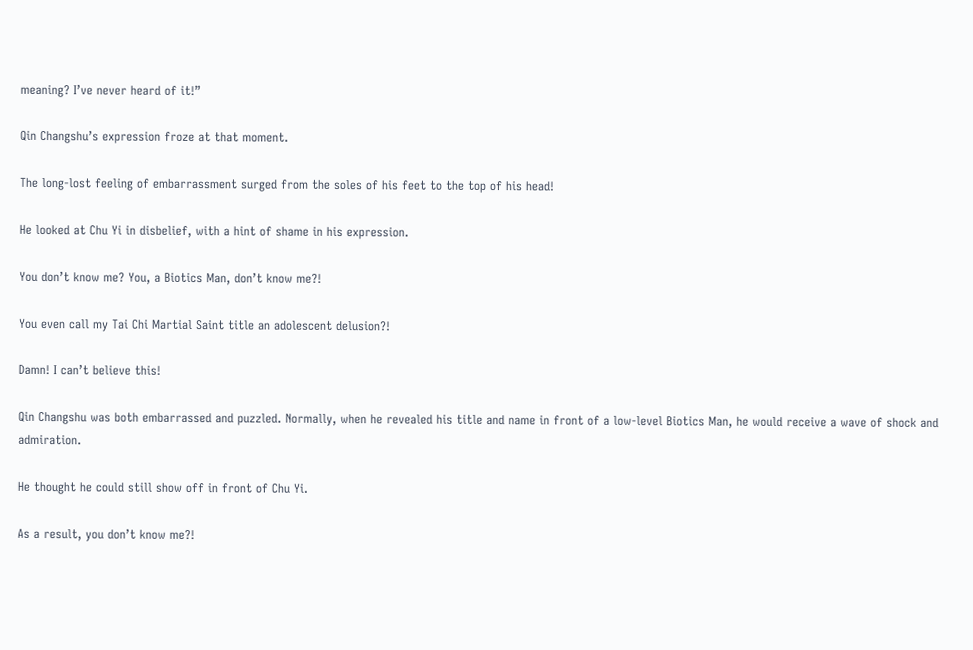meaning? I’ve never heard of it!”

Qin Changshu’s expression froze at that moment.

The long-lost feeling of embarrassment surged from the soles of his feet to the top of his head!

He looked at Chu Yi in disbelief, with a hint of shame in his expression.

You don’t know me? You, a Biotics Man, don’t know me?!

You even call my Tai Chi Martial Saint title an adolescent delusion?!

Damn! I can’t believe this!

Qin Changshu was both embarrassed and puzzled. Normally, when he revealed his title and name in front of a low-level Biotics Man, he would receive a wave of shock and admiration.

He thought he could still show off in front of Chu Yi.

As a result, you don’t know me?!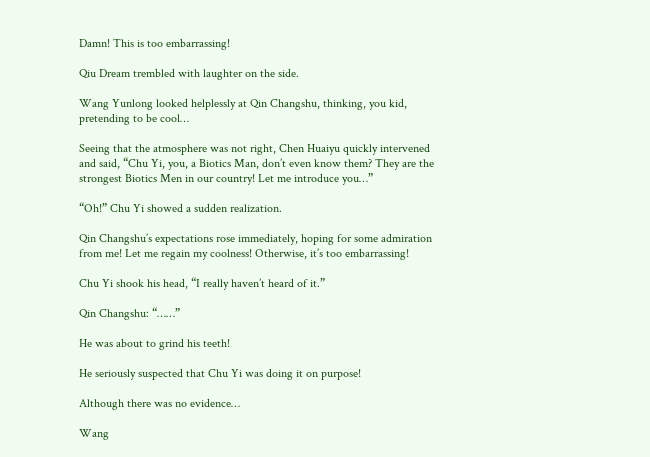Damn! This is too embarrassing!

Qiu Dream trembled with laughter on the side.

Wang Yunlong looked helplessly at Qin Changshu, thinking, you kid, pretending to be cool…

Seeing that the atmosphere was not right, Chen Huaiyu quickly intervened and said, “Chu Yi, you, a Biotics Man, don’t even know them? They are the strongest Biotics Men in our country! Let me introduce you…”

“Oh!” Chu Yi showed a sudden realization.

Qin Changshu’s expectations rose immediately, hoping for some admiration from me! Let me regain my coolness! Otherwise, it’s too embarrassing!

Chu Yi shook his head, “I really haven’t heard of it.”

Qin Changshu: “……”

He was about to grind his teeth!

He seriously suspected that Chu Yi was doing it on purpose!

Although there was no evidence…

Wang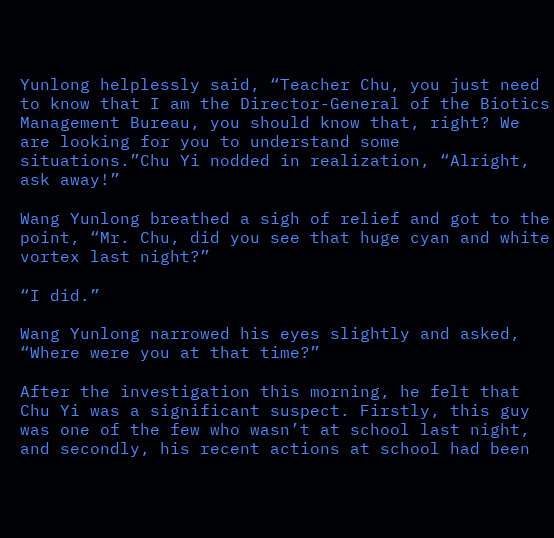Yunlong helplessly said, “Teacher Chu, you just need to know that I am the Director-General of the Biotics Management Bureau, you should know that, right? We are looking for you to understand some situations.”Chu Yi nodded in realization, “Alright, ask away!”

Wang Yunlong breathed a sigh of relief and got to the point, “Mr. Chu, did you see that huge cyan and white vortex last night?”

“I did.”

Wang Yunlong narrowed his eyes slightly and asked, “Where were you at that time?”

After the investigation this morning, he felt that Chu Yi was a significant suspect. Firstly, this guy was one of the few who wasn’t at school last night, and secondly, his recent actions at school had been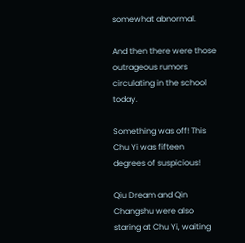somewhat abnormal.

And then there were those outrageous rumors circulating in the school today.

Something was off! This Chu Yi was fifteen degrees of suspicious!

Qiu Dream and Qin Changshu were also staring at Chu Yi, waiting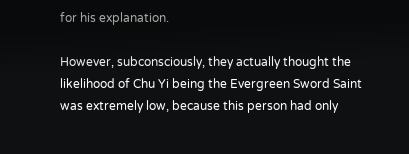for his explanation.

However, subconsciously, they actually thought the likelihood of Chu Yi being the Evergreen Sword Saint was extremely low, because this person had only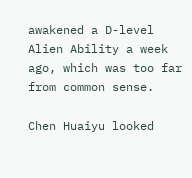awakened a D-level Alien Ability a week ago, which was too far from common sense.

Chen Huaiyu looked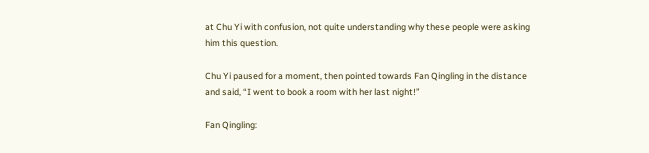at Chu Yi with confusion, not quite understanding why these people were asking him this question.

Chu Yi paused for a moment, then pointed towards Fan Qingling in the distance and said, “I went to book a room with her last night!”

Fan Qingling: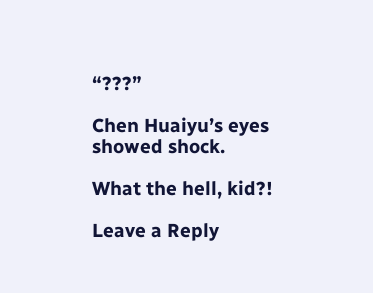“???”

Chen Huaiyu’s eyes showed shock.

What the hell, kid?!

Leave a Reply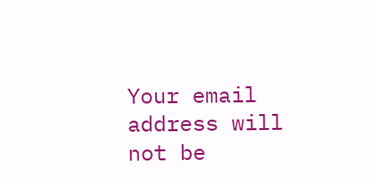Your email address will not be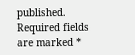published. Required fields are marked *